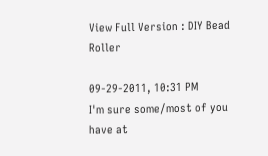View Full Version : DIY Bead Roller

09-29-2011, 10:31 PM
I'm sure some/most of you have at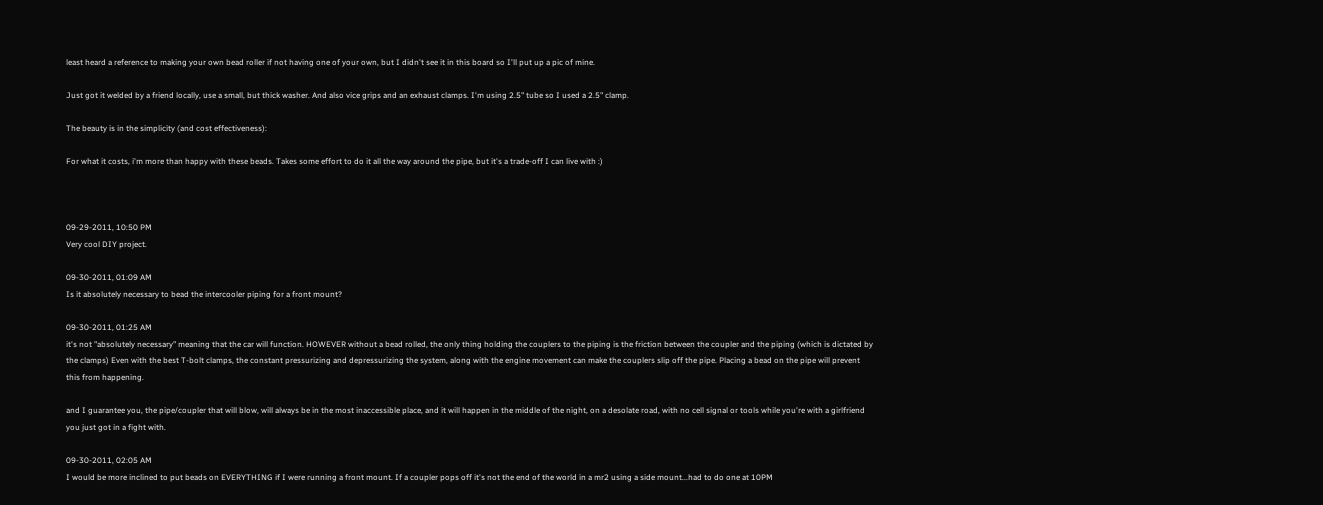least heard a reference to making your own bead roller if not having one of your own, but I didn't see it in this board so I'll put up a pic of mine.

Just got it welded by a friend locally, use a small, but thick washer. And also vice grips and an exhaust clamps. I'm using 2.5" tube so I used a 2.5" clamp.

The beauty is in the simplicity (and cost effectiveness):

For what it costs, i'm more than happy with these beads. Takes some effort to do it all the way around the pipe, but it's a trade-off I can live with :)



09-29-2011, 10:50 PM
Very cool DIY project.

09-30-2011, 01:09 AM
Is it absolutely necessary to bead the intercooler piping for a front mount?

09-30-2011, 01:25 AM
it's not "absolutely necessary" meaning that the car will function. HOWEVER without a bead rolled, the only thing holding the couplers to the piping is the friction between the coupler and the piping (which is dictated by the clamps) Even with the best T-bolt clamps, the constant pressurizing and depressurizing the system, along with the engine movement can make the couplers slip off the pipe. Placing a bead on the pipe will prevent this from happening.

and I guarantee you, the pipe/coupler that will blow, will always be in the most inaccessible place, and it will happen in the middle of the night, on a desolate road, with no cell signal or tools while you're with a girlfriend you just got in a fight with.

09-30-2011, 02:05 AM
I would be more inclined to put beads on EVERYTHING if I were running a front mount. If a coupler pops off it's not the end of the world in a mr2 using a side mount...had to do one at 10PM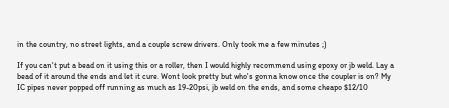in the country, no street lights, and a couple screw drivers. Only took me a few minutes ;)

If you can't put a bead on it using this or a roller, then I would highly recommend using epoxy or jb weld. Lay a bead of it around the ends and let it cure. Wont look pretty but who's gonna know once the coupler is on? My IC pipes never popped off running as much as 19-20psi, jb weld on the ends, and some cheapo $12/10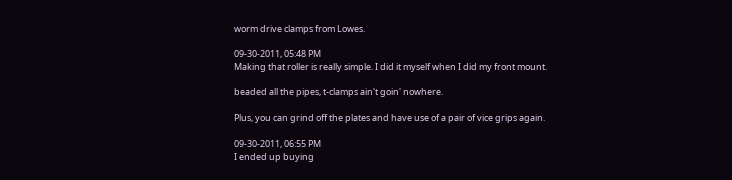worm drive clamps from Lowes.

09-30-2011, 05:48 PM
Making that roller is really simple. I did it myself when I did my front mount.

beaded all the pipes, t-clamps ain't goin' nowhere.

Plus, you can grind off the plates and have use of a pair of vice grips again.

09-30-2011, 06:55 PM
I ended up buying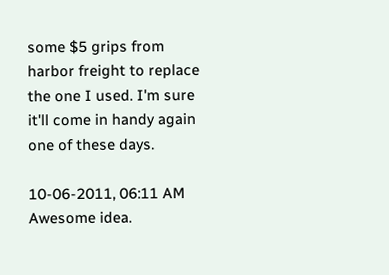some $5 grips from harbor freight to replace the one I used. I'm sure it'll come in handy again one of these days.

10-06-2011, 06:11 AM
Awesome idea.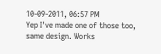10-09-2011, 06:57 PM
Yep I've made one of those too, same design. Works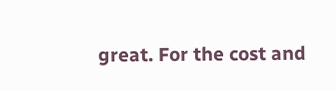great. For the cost and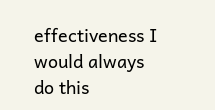effectiveness I would always do this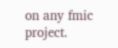on any fmic project.